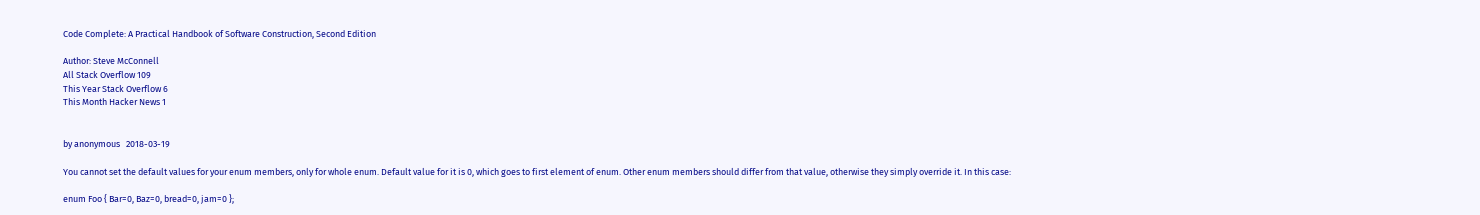Code Complete: A Practical Handbook of Software Construction, Second Edition

Author: Steve McConnell
All Stack Overflow 109
This Year Stack Overflow 6
This Month Hacker News 1


by anonymous   2018-03-19

You cannot set the default values for your enum members, only for whole enum. Default value for it is 0, which goes to first element of enum. Other enum members should differ from that value, otherwise they simply override it. In this case:

enum Foo { Bar=0, Baz=0, bread=0, jam=0 };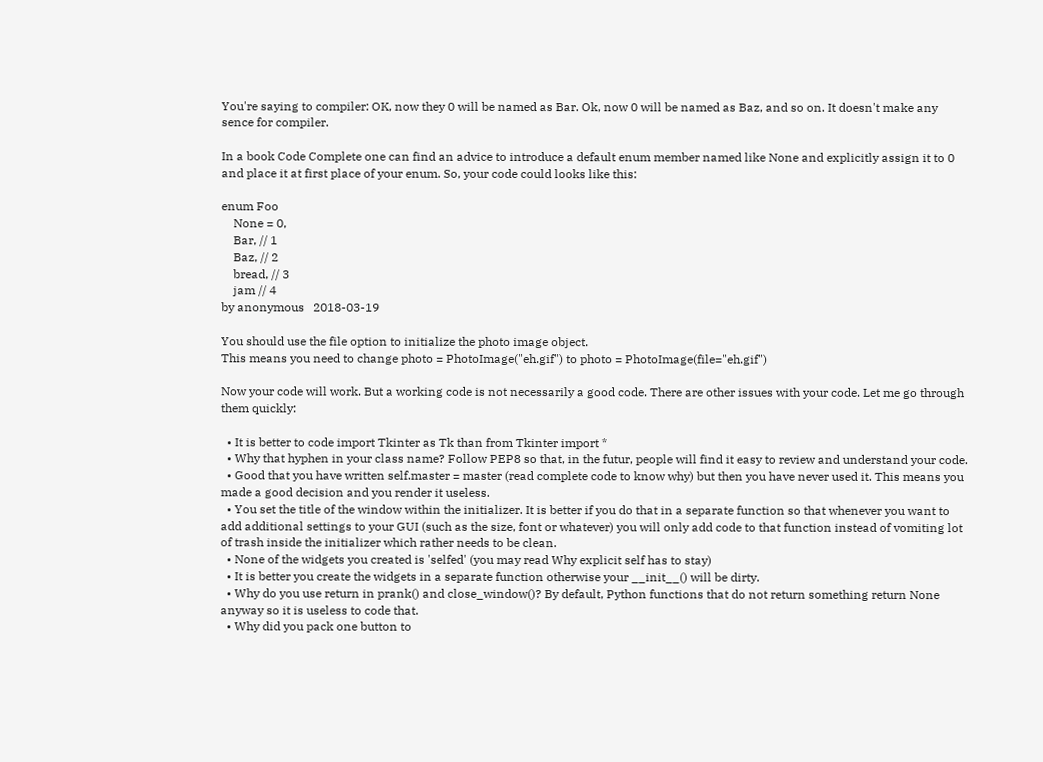You're saying to compiler: OK, now they 0 will be named as Bar. Ok, now 0 will be named as Baz, and so on. It doesn't make any sence for compiler.

In a book Code Complete one can find an advice to introduce a default enum member named like None and explicitly assign it to 0 and place it at first place of your enum. So, your code could looks like this:

enum Foo
    None = 0,
    Bar, // 1
    Baz, // 2
    bread, // 3
    jam // 4
by anonymous   2018-03-19

You should use the file option to initialize the photo image object.
This means you need to change photo = PhotoImage("eh.gif") to photo = PhotoImage(file="eh.gif")

Now your code will work. But a working code is not necessarily a good code. There are other issues with your code. Let me go through them quickly:

  • It is better to code import Tkinter as Tk than from Tkinter import *
  • Why that hyphen in your class name? Follow PEP8 so that, in the futur, people will find it easy to review and understand your code.
  • Good that you have written self.master = master (read complete code to know why) but then you have never used it. This means you made a good decision and you render it useless.
  • You set the title of the window within the initializer. It is better if you do that in a separate function so that whenever you want to add additional settings to your GUI (such as the size, font or whatever) you will only add code to that function instead of vomiting lot of trash inside the initializer which rather needs to be clean.
  • None of the widgets you created is 'selfed' (you may read Why explicit self has to stay)
  • It is better you create the widgets in a separate function otherwise your __init__() will be dirty.
  • Why do you use return in prank() and close_window()? By default, Python functions that do not return something return None anyway so it is useless to code that.
  • Why did you pack one button to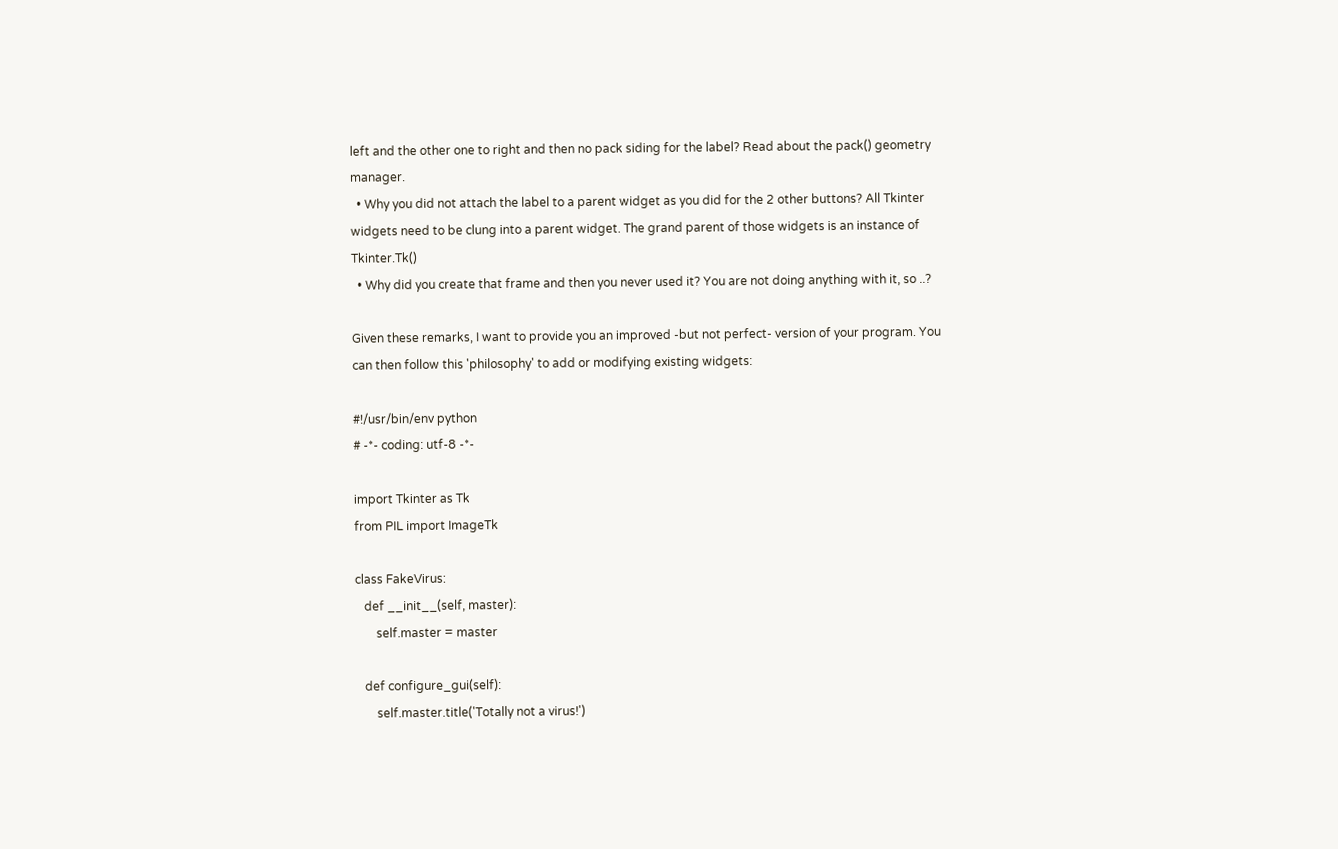left and the other one to right and then no pack siding for the label? Read about the pack() geometry manager.
  • Why you did not attach the label to a parent widget as you did for the 2 other buttons? All Tkinter widgets need to be clung into a parent widget. The grand parent of those widgets is an instance of Tkinter.Tk()
  • Why did you create that frame and then you never used it? You are not doing anything with it, so ..?

Given these remarks, I want to provide you an improved -but not perfect- version of your program. You can then follow this 'philosophy' to add or modifying existing widgets:

#!/usr/bin/env python
# -*- coding: utf-8 -*-

import Tkinter as Tk
from PIL import ImageTk

class FakeVirus:
   def __init__(self, master):
       self.master = master

   def configure_gui(self):
       self.master.title('Totally not a virus!')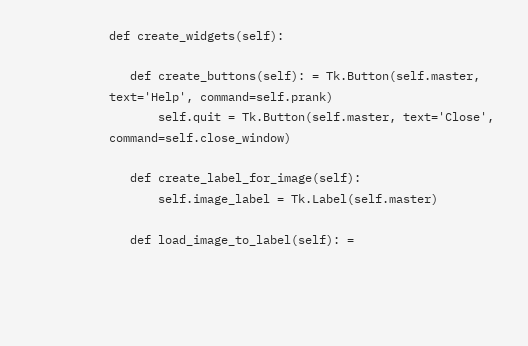def create_widgets(self):

   def create_buttons(self): = Tk.Button(self.master, text='Help', command=self.prank)
       self.quit = Tk.Button(self.master, text='Close', command=self.close_window)

   def create_label_for_image(self):
       self.image_label = Tk.Label(self.master)

   def load_image_to_label(self): =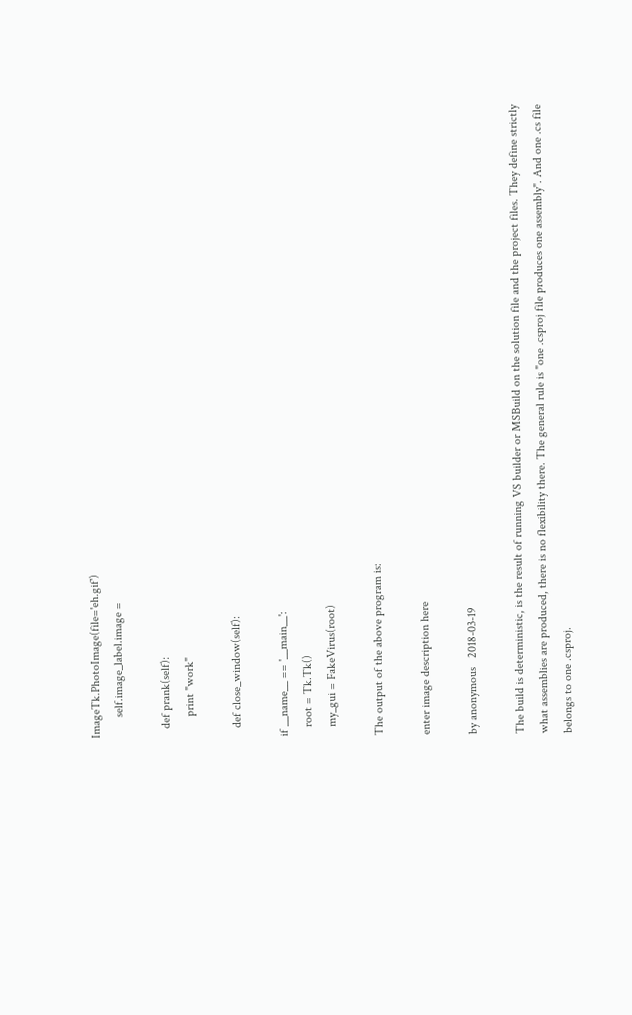ImageTk.PhotoImage(file='eh.gif')
       self.image_label.image =

   def prank(self):
       print "work"

   def close_window(self):

if __name__ == '__main__':
   root = Tk.Tk()
   my_gui = FakeVirus(root)

The output of the above program is:

enter image description here

by anonymous   2018-03-19

The build is deterministic, is the result of running VS builder or MSBuild on the solution file and the project files. They define strictly what assemblies are produced, there is no flexibility there. The general rule is "one .csproj file produces one assembly". And one .cs file belongs to one .csproj.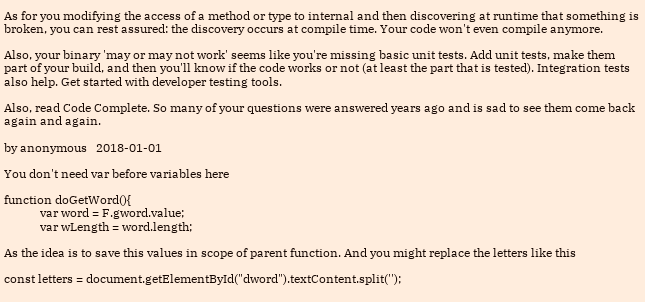As for you modifying the access of a method or type to internal and then discovering at runtime that something is broken, you can rest assured: the discovery occurs at compile time. Your code won't even compile anymore.

Also, your binary 'may or may not work' seems like you're missing basic unit tests. Add unit tests, make them part of your build, and then you'll know if the code works or not (at least the part that is tested). Integration tests also help. Get started with developer testing tools.

Also, read Code Complete. So many of your questions were answered years ago and is sad to see them come back again and again.

by anonymous   2018-01-01

You don't need var before variables here

function doGetWord(){
            var word = F.gword.value;
            var wLength = word.length;

As the idea is to save this values in scope of parent function. And you might replace the letters like this

const letters = document.getElementById("dword").textContent.split('');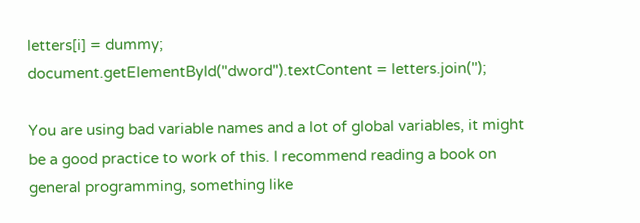letters[i] = dummy;
document.getElementById("dword").textContent = letters.join('');

You are using bad variable names and a lot of global variables, it might be a good practice to work of this. I recommend reading a book on general programming, something like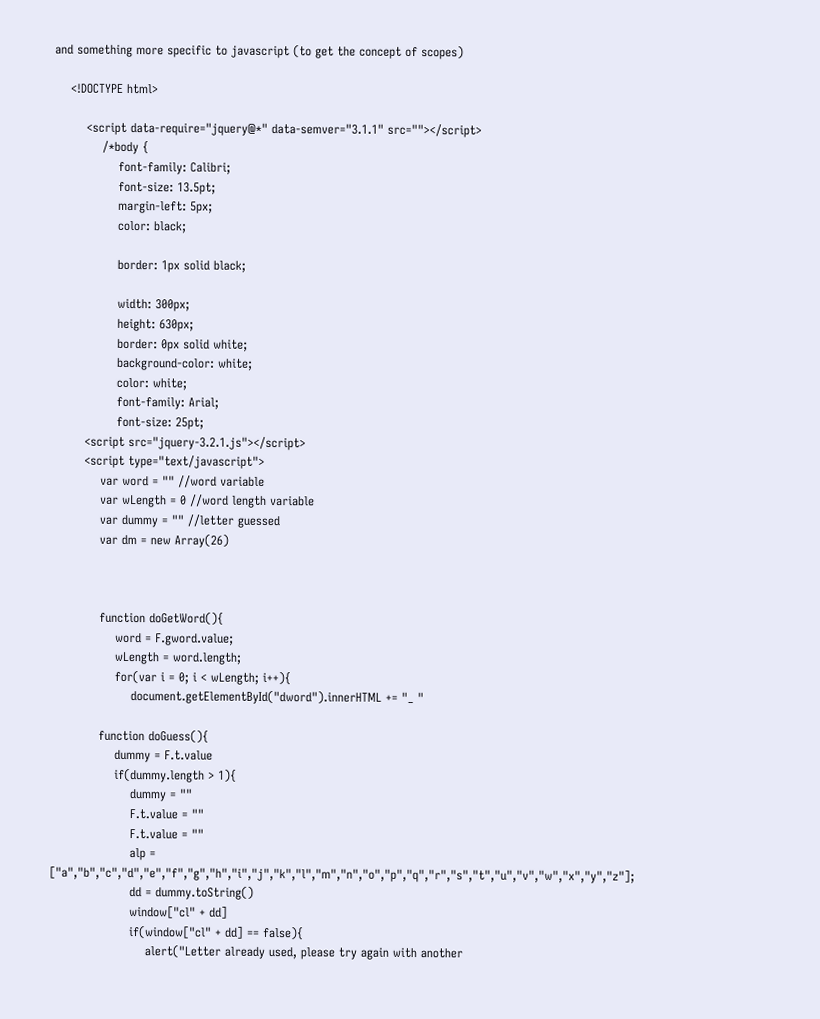and something more specific to javascript (to get the concept of scopes)

    <!DOCTYPE html>

        <script data-require="jquery@*" data-semver="3.1.1" src=""></script>
            /*body {
                font-family: Calibri;
                font-size: 13.5pt;
                margin-left: 5px;
                color: black;

                border: 1px solid black;

                width: 300px;
                height: 630px;
                border: 0px solid white;
                background-color: white;
                color: white;
                font-family: Arial;
                font-size: 25pt;
        <script src="jquery-3.2.1.js"></script>
        <script type="text/javascript">
            var word = "" //word variable
            var wLength = 0 //word length variable
            var dummy = "" //letter guessed
            var dm = new Array(26)



            function doGetWord(){
                word = F.gword.value;
                wLength = word.length;
                for(var i = 0; i < wLength; i++){
                    document.getElementById("dword").innerHTML += "_ "

            function doGuess(){
                dummy = F.t.value
                if(dummy.length > 1){
                    dummy = ""
                    F.t.value = ""
                    F.t.value = ""
                    alp = ["a","b","c","d","e","f","g","h","i","j","k","l","m","n","o","p","q","r","s","t","u","v","w","x","y","z"];
                    dd = dummy.toString()
                    window["cl" + dd]
                    if(window["cl" + dd] == false){
                        alert("Letter already used, please try again with another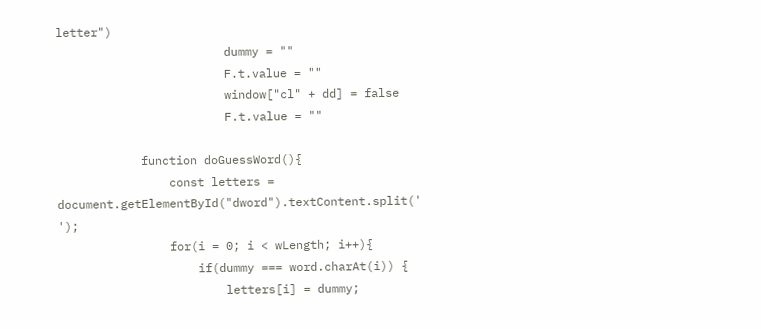letter")
                        dummy = ""
                        F.t.value = ""
                        window["cl" + dd] = false
                        F.t.value = ""

            function doGuessWord(){
                const letters = document.getElementById("dword").textContent.split(' ');
                for(i = 0; i < wLength; i++){
                    if(dummy === word.charAt(i)) {
                        letters[i] = dummy;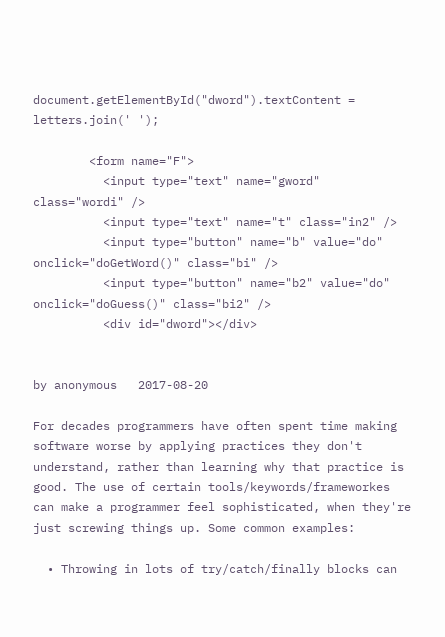document.getElementById("dword").textContent = letters.join(' ');

        <form name="F">
          <input type="text" name="gword" class="wordi" />
          <input type="text" name="t" class="in2" />
          <input type="button" name="b" value="do" onclick="doGetWord()" class="bi" />
          <input type="button" name="b2" value="do" onclick="doGuess()" class="bi2" />
          <div id="dword"></div>


by anonymous   2017-08-20

For decades programmers have often spent time making software worse by applying practices they don't understand, rather than learning why that practice is good. The use of certain tools/keywords/frameworkes can make a programmer feel sophisticated, when they're just screwing things up. Some common examples:

  • Throwing in lots of try/catch/finally blocks can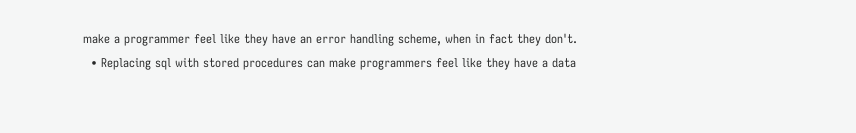make a programmer feel like they have an error handling scheme, when in fact they don't.
  • Replacing sql with stored procedures can make programmers feel like they have a data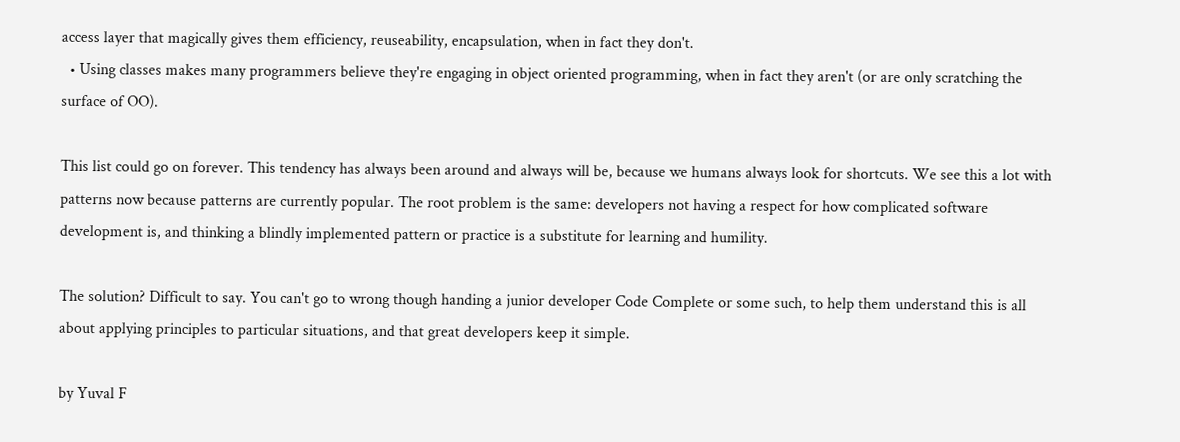access layer that magically gives them efficiency, reuseability, encapsulation, when in fact they don't.
  • Using classes makes many programmers believe they're engaging in object oriented programming, when in fact they aren't (or are only scratching the surface of OO).

This list could go on forever. This tendency has always been around and always will be, because we humans always look for shortcuts. We see this a lot with patterns now because patterns are currently popular. The root problem is the same: developers not having a respect for how complicated software development is, and thinking a blindly implemented pattern or practice is a substitute for learning and humility.

The solution? Difficult to say. You can't go to wrong though handing a junior developer Code Complete or some such, to help them understand this is all about applying principles to particular situations, and that great developers keep it simple.

by Yuval F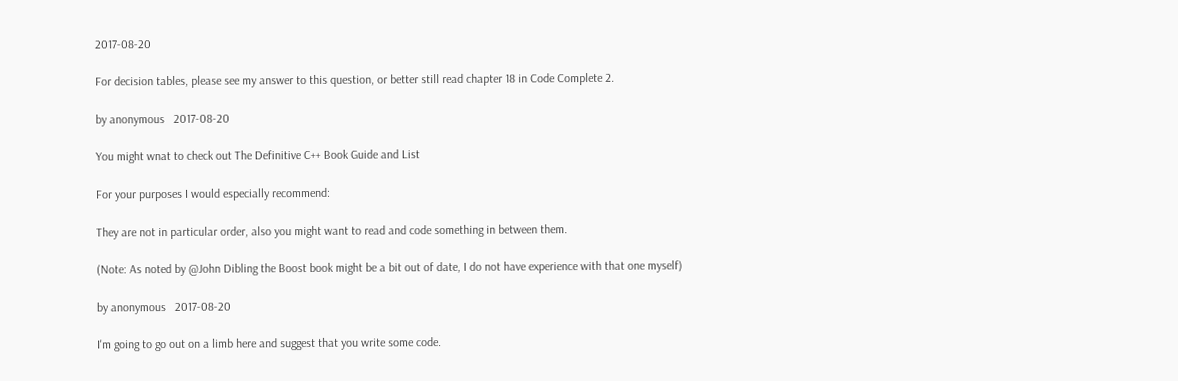2017-08-20

For decision tables, please see my answer to this question, or better still read chapter 18 in Code Complete 2.

by anonymous   2017-08-20

You might wnat to check out The Definitive C++ Book Guide and List

For your purposes I would especially recommend:

They are not in particular order, also you might want to read and code something in between them.

(Note: As noted by @John Dibling the Boost book might be a bit out of date, I do not have experience with that one myself)

by anonymous   2017-08-20

I'm going to go out on a limb here and suggest that you write some code.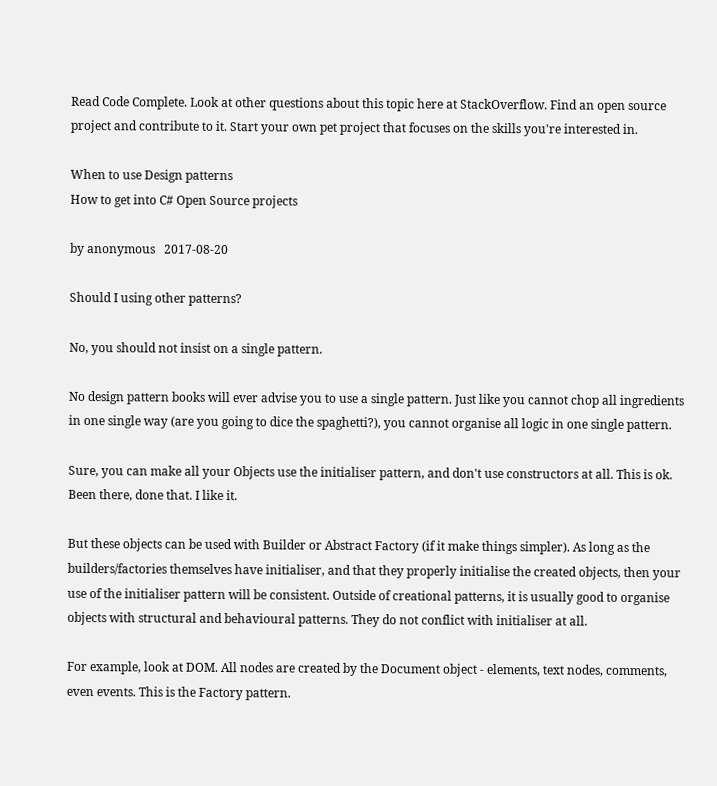Read Code Complete. Look at other questions about this topic here at StackOverflow. Find an open source project and contribute to it. Start your own pet project that focuses on the skills you're interested in.

When to use Design patterns
How to get into C# Open Source projects

by anonymous   2017-08-20

Should I using other patterns?

No, you should not insist on a single pattern.

No design pattern books will ever advise you to use a single pattern. Just like you cannot chop all ingredients in one single way (are you going to dice the spaghetti?), you cannot organise all logic in one single pattern.

Sure, you can make all your Objects use the initialiser pattern, and don't use constructors at all. This is ok. Been there, done that. I like it.

But these objects can be used with Builder or Abstract Factory (if it make things simpler). As long as the builders/factories themselves have initialiser, and that they properly initialise the created objects, then your use of the initialiser pattern will be consistent. Outside of creational patterns, it is usually good to organise objects with structural and behavioural patterns. They do not conflict with initialiser at all.

For example, look at DOM. All nodes are created by the Document object - elements, text nodes, comments, even events. This is the Factory pattern.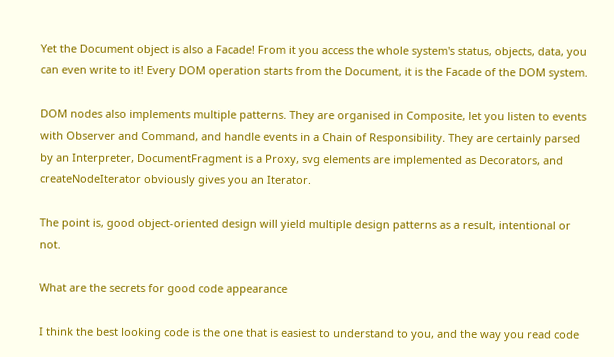Yet the Document object is also a Facade! From it you access the whole system's status, objects, data, you can even write to it! Every DOM operation starts from the Document, it is the Facade of the DOM system.

DOM nodes also implements multiple patterns. They are organised in Composite, let you listen to events with Observer and Command, and handle events in a Chain of Responsibility. They are certainly parsed by an Interpreter, DocumentFragment is a Proxy, svg elements are implemented as Decorators, and createNodeIterator obviously gives you an Iterator.

The point is, good object-oriented design will yield multiple design patterns as a result, intentional or not.

What are the secrets for good code appearance

I think the best looking code is the one that is easiest to understand to you, and the way you read code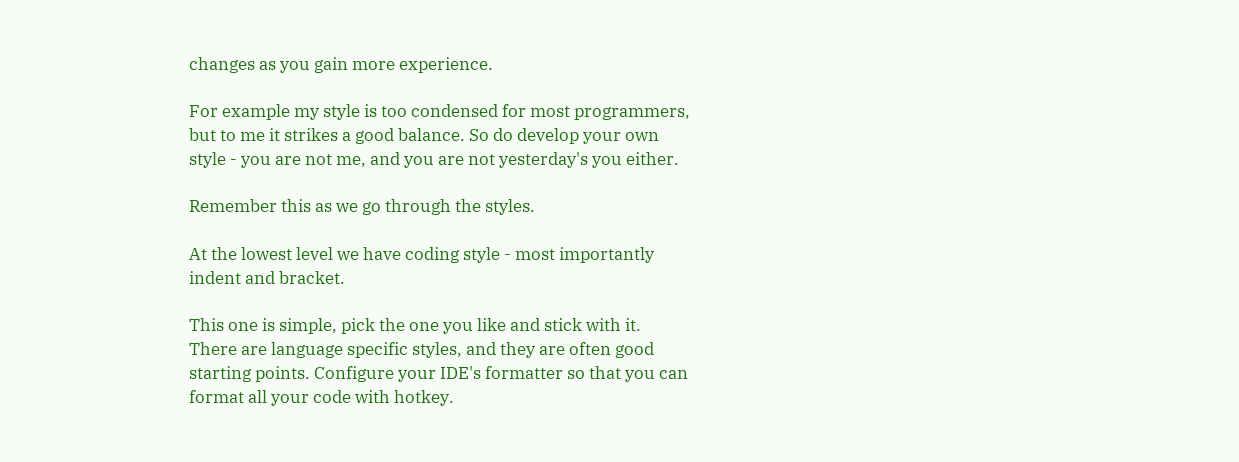changes as you gain more experience.

For example my style is too condensed for most programmers, but to me it strikes a good balance. So do develop your own style - you are not me, and you are not yesterday's you either.

Remember this as we go through the styles.

At the lowest level we have coding style - most importantly indent and bracket.

This one is simple, pick the one you like and stick with it. There are language specific styles, and they are often good starting points. Configure your IDE's formatter so that you can format all your code with hotkey.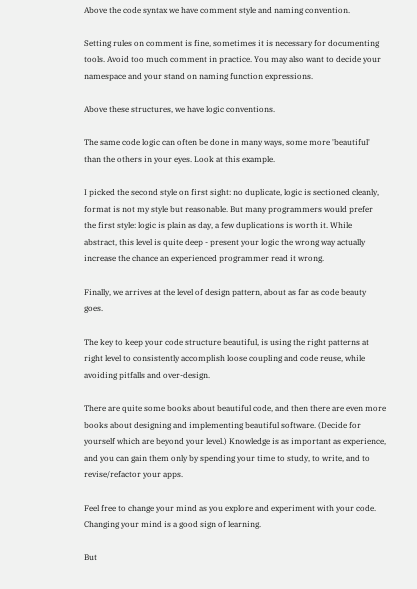Above the code syntax we have comment style and naming convention.

Setting rules on comment is fine, sometimes it is necessary for documenting tools. Avoid too much comment in practice. You may also want to decide your namespace and your stand on naming function expressions.

Above these structures, we have logic conventions.

The same code logic can often be done in many ways, some more 'beautiful' than the others in your eyes. Look at this example.

I picked the second style on first sight: no duplicate, logic is sectioned cleanly, format is not my style but reasonable. But many programmers would prefer the first style: logic is plain as day, a few duplications is worth it. While abstract, this level is quite deep - present your logic the wrong way actually increase the chance an experienced programmer read it wrong.

Finally, we arrives at the level of design pattern, about as far as code beauty goes.

The key to keep your code structure beautiful, is using the right patterns at right level to consistently accomplish loose coupling and code reuse, while avoiding pitfalls and over-design.

There are quite some books about beautiful code, and then there are even more books about designing and implementing beautiful software. (Decide for yourself which are beyond your level.) Knowledge is as important as experience, and you can gain them only by spending your time to study, to write, and to revise/refactor your apps.

Feel free to change your mind as you explore and experiment with your code. Changing your mind is a good sign of learning.

But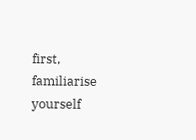first, familiarise yourself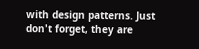with design patterns. Just don't forget, they are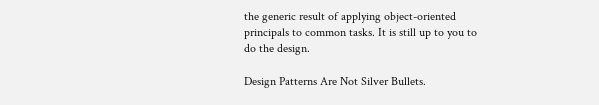the generic result of applying object-oriented principals to common tasks. It is still up to you to do the design.

Design Patterns Are Not Silver Bullets.